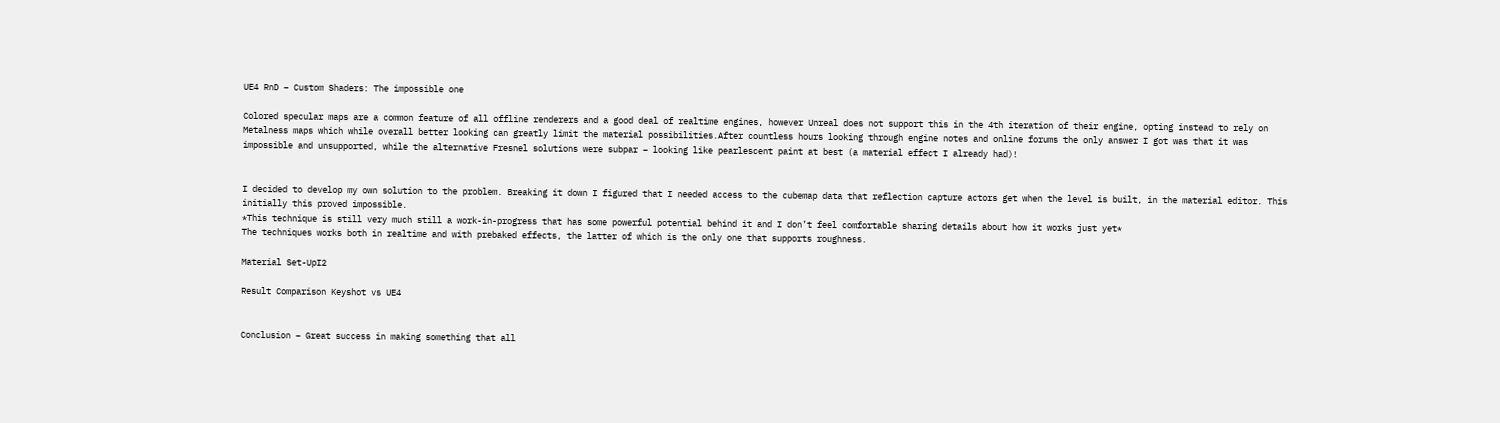UE4 RnD – Custom Shaders: The impossible one

Colored specular maps are a common feature of all offline renderers and a good deal of realtime engines, however Unreal does not support this in the 4th iteration of their engine, opting instead to rely on Metalness maps which while overall better looking can greatly limit the material possibilities.After countless hours looking through engine notes and online forums the only answer I got was that it was impossible and unsupported, while the alternative Fresnel solutions were subpar – looking like pearlescent paint at best (a material effect I already had)!


I decided to develop my own solution to the problem. Breaking it down I figured that I needed access to the cubemap data that reflection capture actors get when the level is built, in the material editor. This initially this proved impossible.
*This technique is still very much still a work-in-progress that has some powerful potential behind it and I don’t feel comfortable sharing details about how it works just yet*
The techniques works both in realtime and with prebaked effects, the latter of which is the only one that supports roughness.

Material Set-UpI2

Result Comparison Keyshot vs UE4


Conclusion – Great success in making something that all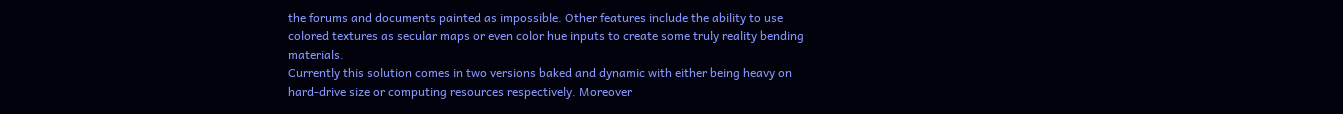the forums and documents painted as impossible. Other features include the ability to use colored textures as secular maps or even color hue inputs to create some truly reality bending materials.
Currently this solution comes in two versions baked and dynamic with either being heavy on hard-drive size or computing resources respectively. Moreover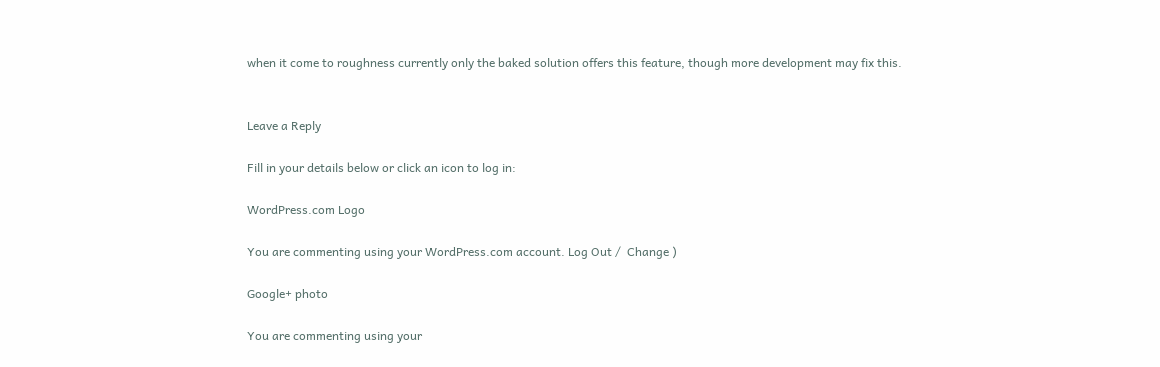when it come to roughness currently only the baked solution offers this feature, though more development may fix this.


Leave a Reply

Fill in your details below or click an icon to log in:

WordPress.com Logo

You are commenting using your WordPress.com account. Log Out /  Change )

Google+ photo

You are commenting using your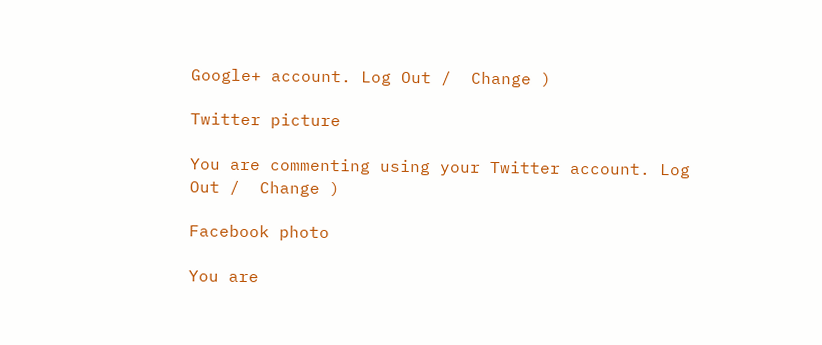Google+ account. Log Out /  Change )

Twitter picture

You are commenting using your Twitter account. Log Out /  Change )

Facebook photo

You are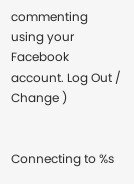commenting using your Facebook account. Log Out /  Change )


Connecting to %s